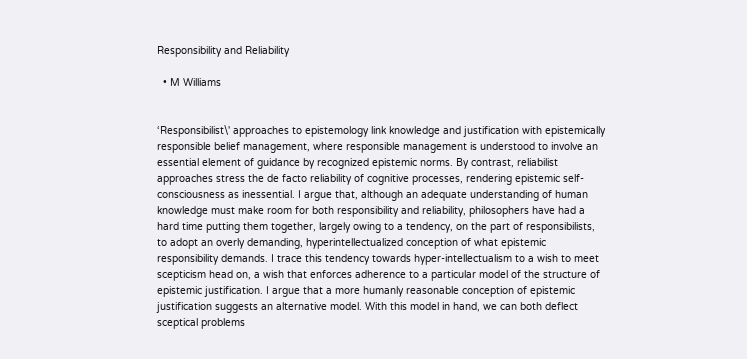Responsibility and Reliability

  • M Williams


‘Responsibilist\' approaches to epistemology link knowledge and justification with epistemically responsible belief management, where responsible management is understood to involve an essential element of guidance by recognized epistemic norms. By contrast, reliabilist approaches stress the de facto reliability of cognitive processes, rendering epistemic self-consciousness as inessential. I argue that, although an adequate understanding of human knowledge must make room for both responsibility and reliability, philosophers have had a hard time putting them together, largely owing to a tendency, on the part of responsibilists, to adopt an overly demanding, hyperintellectualized conception of what epistemic responsibility demands. I trace this tendency towards hyper-intellectualism to a wish to meet scepticism head on, a wish that enforces adherence to a particular model of the structure of epistemic justification. I argue that a more humanly reasonable conception of epistemic justification suggests an alternative model. With this model in hand, we can both deflect sceptical problems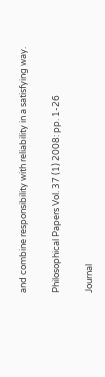and combine responsibility with reliability in a satisfying way.

Philosophical Papers Vol. 37 (1) 2008: pp. 1-26

Journal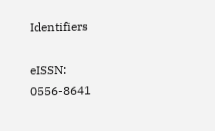Identifiers

eISSN: 0556-8641